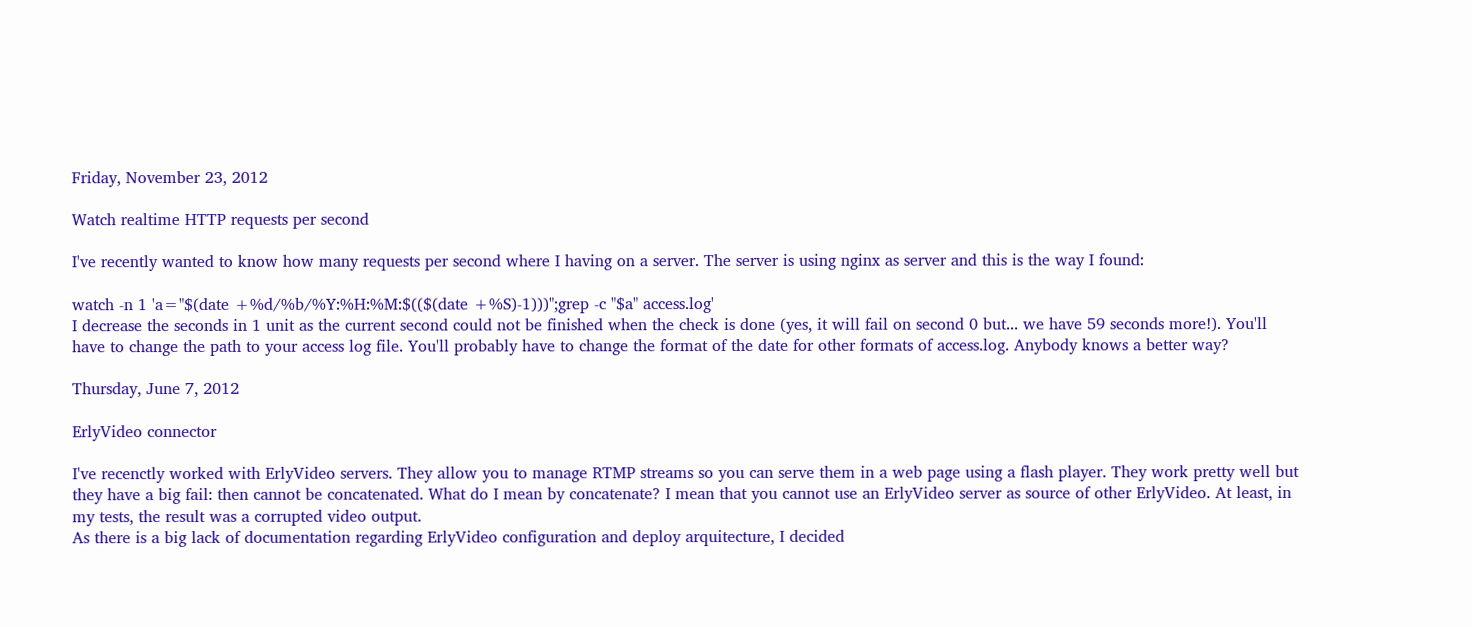Friday, November 23, 2012

Watch realtime HTTP requests per second

I've recently wanted to know how many requests per second where I having on a server. The server is using nginx as server and this is the way I found:

watch -n 1 'a="$(date +%d/%b/%Y:%H:%M:$(($(date +%S)-1)))";grep -c "$a" access.log'
I decrease the seconds in 1 unit as the current second could not be finished when the check is done (yes, it will fail on second 0 but... we have 59 seconds more!). You'll have to change the path to your access log file. You'll probably have to change the format of the date for other formats of access.log. Anybody knows a better way?

Thursday, June 7, 2012

ErlyVideo connector

I've recenctly worked with ErlyVideo servers. They allow you to manage RTMP streams so you can serve them in a web page using a flash player. They work pretty well but they have a big fail: then cannot be concatenated. What do I mean by concatenate? I mean that you cannot use an ErlyVideo server as source of other ErlyVideo. At least, in my tests, the result was a corrupted video output.
As there is a big lack of documentation regarding ErlyVideo configuration and deploy arquitecture, I decided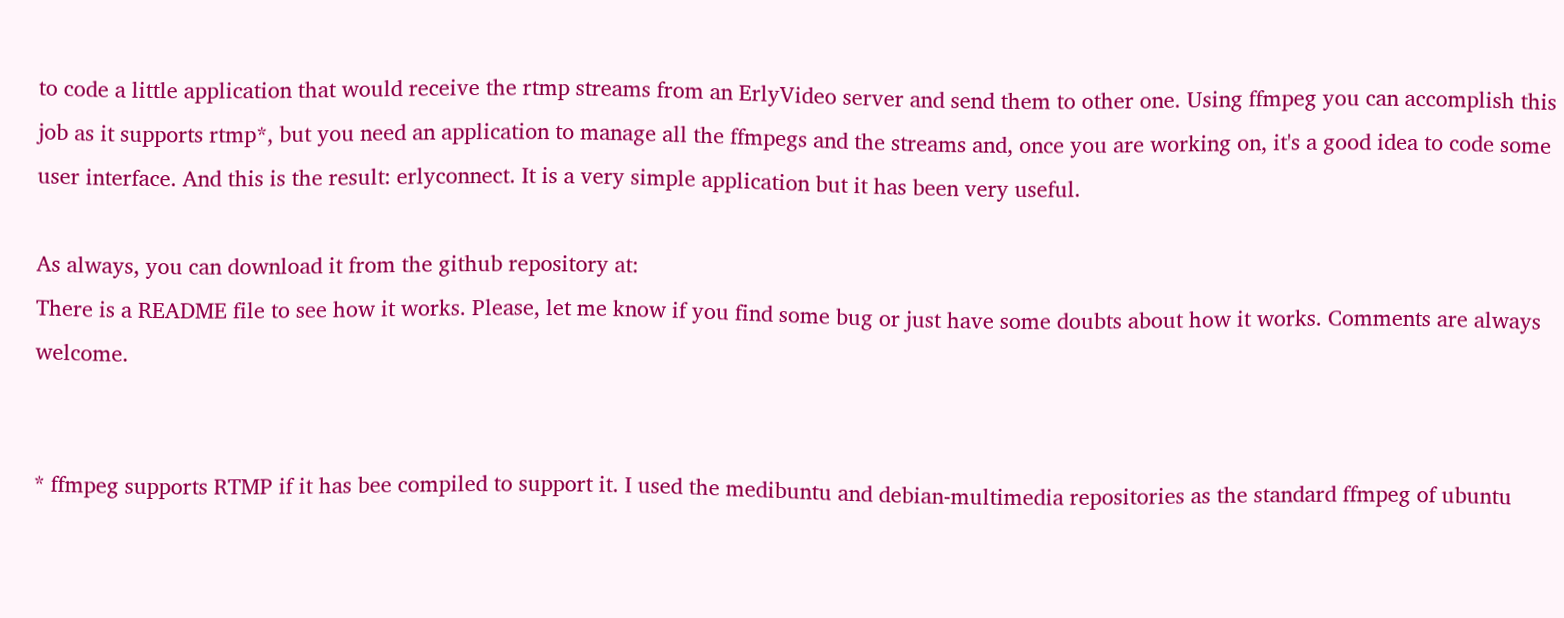to code a little application that would receive the rtmp streams from an ErlyVideo server and send them to other one. Using ffmpeg you can accomplish this job as it supports rtmp*, but you need an application to manage all the ffmpegs and the streams and, once you are working on, it's a good idea to code some user interface. And this is the result: erlyconnect. It is a very simple application but it has been very useful.

As always, you can download it from the github repository at:
There is a README file to see how it works. Please, let me know if you find some bug or just have some doubts about how it works. Comments are always welcome.


* ffmpeg supports RTMP if it has bee compiled to support it. I used the medibuntu and debian-multimedia repositories as the standard ffmpeg of ubuntu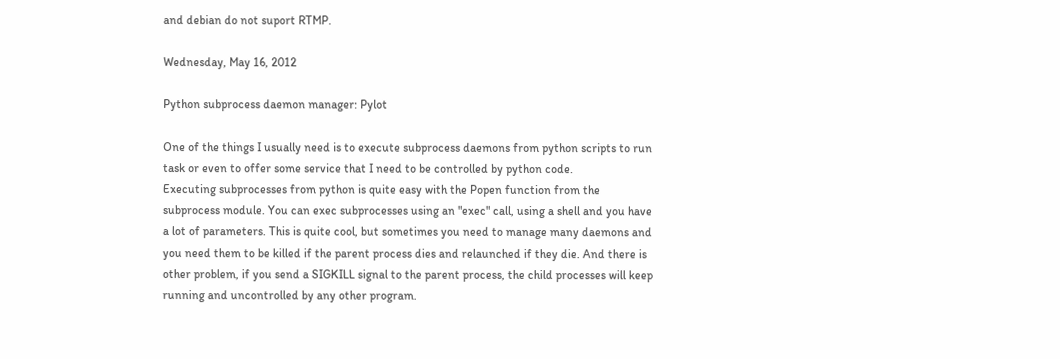and debian do not suport RTMP.

Wednesday, May 16, 2012

Python subprocess daemon manager: Pylot

One of the things I usually need is to execute subprocess daemons from python scripts to run task or even to offer some service that I need to be controlled by python code.
Executing subprocesses from python is quite easy with the Popen function from the subprocess module. You can exec subprocesses using an "exec" call, using a shell and you have a lot of parameters. This is quite cool, but sometimes you need to manage many daemons and you need them to be killed if the parent process dies and relaunched if they die. And there is other problem, if you send a SIGKILL signal to the parent process, the child processes will keep running and uncontrolled by any other program.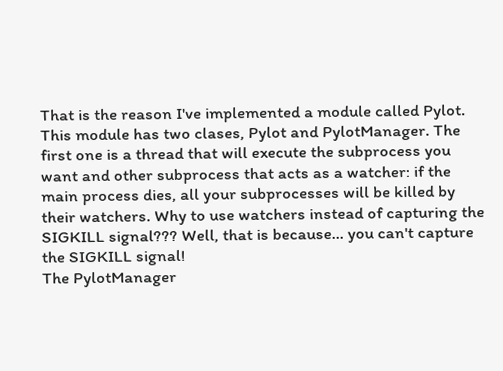That is the reason I've implemented a module called Pylot. This module has two clases, Pylot and PylotManager. The first one is a thread that will execute the subprocess you want and other subprocess that acts as a watcher: if the main process dies, all your subprocesses will be killed by their watchers. Why to use watchers instead of capturing the SIGKILL signal??? Well, that is because... you can't capture the SIGKILL signal!
The PylotManager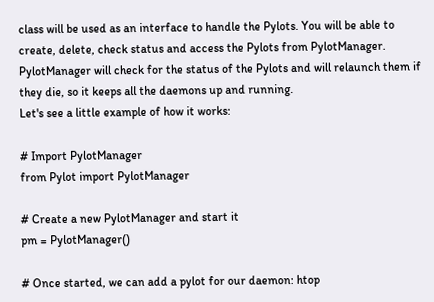class will be used as an interface to handle the Pylots. You will be able to create, delete, check status and access the Pylots from PylotManager. PylotManager will check for the status of the Pylots and will relaunch them if they die, so it keeps all the daemons up and running.
Let's see a little example of how it works:

# Import PylotManager
from Pylot import PylotManager

# Create a new PylotManager and start it
pm = PylotManager()

# Once started, we can add a pylot for our daemon: htop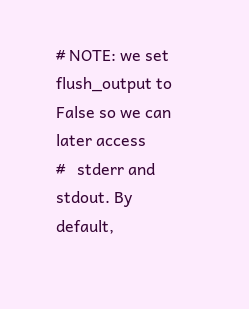# NOTE: we set flush_output to False so we can later access
#   stderr and stdout. By default,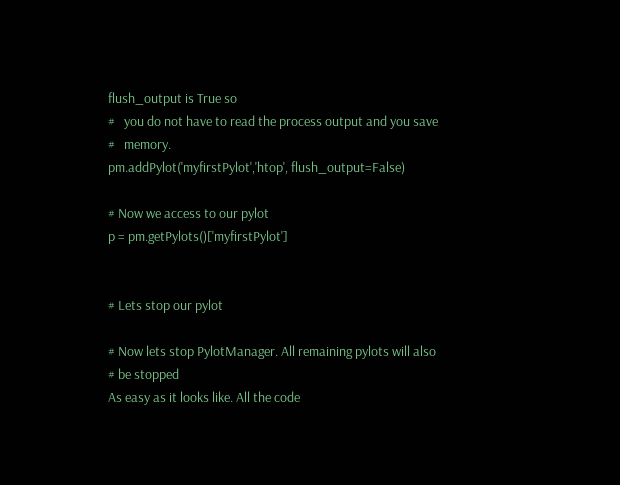flush_output is True so
#   you do not have to read the process output and you save
#   memory.
pm.addPylot('myfirstPylot','htop', flush_output=False)

# Now we access to our pylot
p = pm.getPylots()['myfirstPylot']


# Lets stop our pylot

# Now lets stop PylotManager. All remaining pylots will also
# be stopped
As easy as it looks like. All the code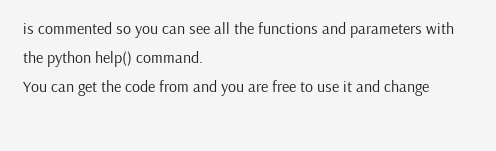is commented so you can see all the functions and parameters with the python help() command.
You can get the code from and you are free to use it and change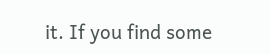it. If you find some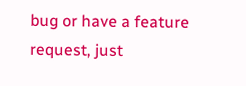bug or have a feature request, just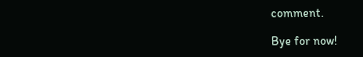comment.

Bye for now!